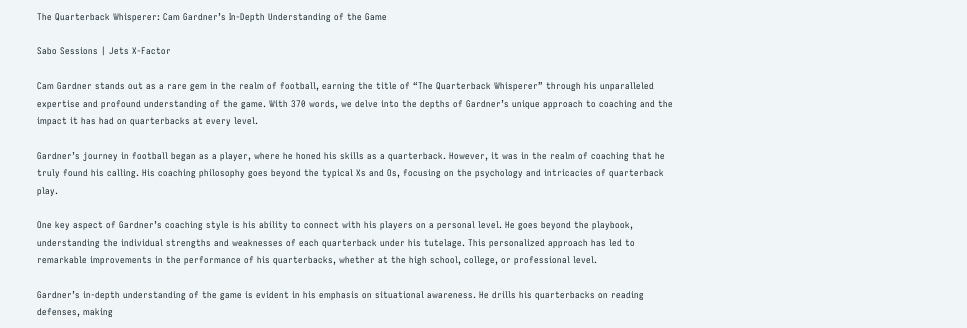The Quarterback Whisperer: Cam Gardner’s In-Depth Understanding of the Game

Sabo Sessions | Jets X-Factor

Cam Gardner stands out as a rare gem in the realm of football, earning the title of “The Quarterback Whisperer” through his unparalleled expertise and profound understanding of the game. With 370 words, we delve into the depths of Gardner’s unique approach to coaching and the impact it has had on quarterbacks at every level.

Gardner’s journey in football began as a player, where he honed his skills as a quarterback. However, it was in the realm of coaching that he truly found his calling. His coaching philosophy goes beyond the typical Xs and Os, focusing on the psychology and intricacies of quarterback play.

One key aspect of Gardner’s coaching style is his ability to connect with his players on a personal level. He goes beyond the playbook, understanding the individual strengths and weaknesses of each quarterback under his tutelage. This personalized approach has led to remarkable improvements in the performance of his quarterbacks, whether at the high school, college, or professional level.

Gardner’s in-depth understanding of the game is evident in his emphasis on situational awareness. He drills his quarterbacks on reading defenses, making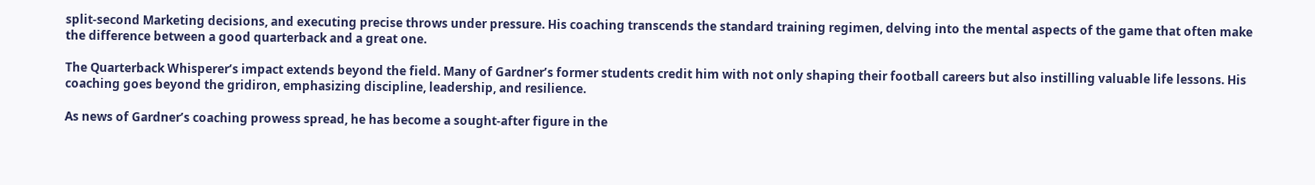split-second Marketing decisions, and executing precise throws under pressure. His coaching transcends the standard training regimen, delving into the mental aspects of the game that often make the difference between a good quarterback and a great one.

The Quarterback Whisperer’s impact extends beyond the field. Many of Gardner’s former students credit him with not only shaping their football careers but also instilling valuable life lessons. His coaching goes beyond the gridiron, emphasizing discipline, leadership, and resilience.

As news of Gardner’s coaching prowess spread, he has become a sought-after figure in the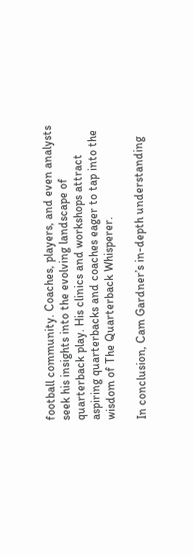football community. Coaches, players, and even analysts seek his insights into the evolving landscape of quarterback play. His clinics and workshops attract aspiring quarterbacks and coaches eager to tap into the wisdom of The Quarterback Whisperer.

In conclusion, Cam Gardner’s in-depth understanding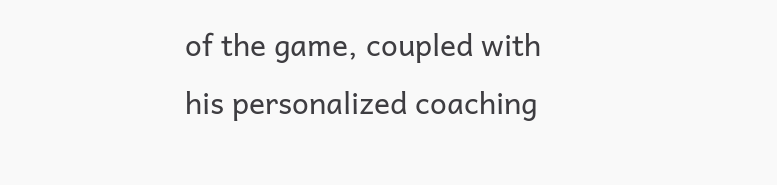of the game, coupled with his personalized coaching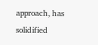approach, has solidified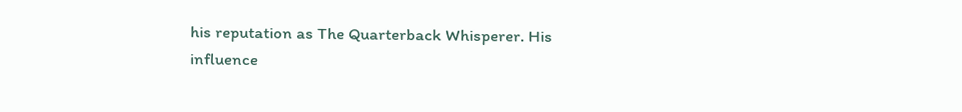his reputation as The Quarterback Whisperer. His influence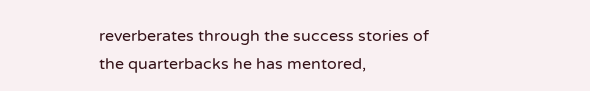reverberates through the success stories of the quarterbacks he has mentored,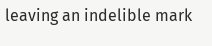leaving an indelible mark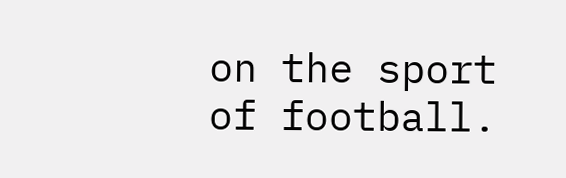on the sport of football.